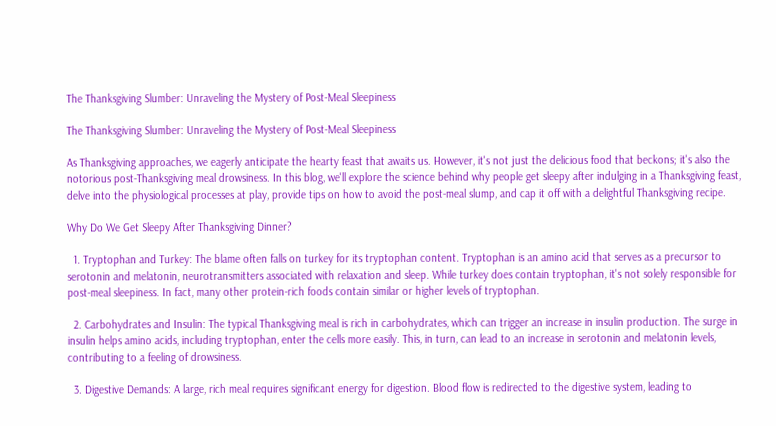The Thanksgiving Slumber: Unraveling the Mystery of Post-Meal Sleepiness

The Thanksgiving Slumber: Unraveling the Mystery of Post-Meal Sleepiness

As Thanksgiving approaches, we eagerly anticipate the hearty feast that awaits us. However, it's not just the delicious food that beckons; it's also the notorious post-Thanksgiving meal drowsiness. In this blog, we'll explore the science behind why people get sleepy after indulging in a Thanksgiving feast, delve into the physiological processes at play, provide tips on how to avoid the post-meal slump, and cap it off with a delightful Thanksgiving recipe.

Why Do We Get Sleepy After Thanksgiving Dinner?

  1. Tryptophan and Turkey: The blame often falls on turkey for its tryptophan content. Tryptophan is an amino acid that serves as a precursor to serotonin and melatonin, neurotransmitters associated with relaxation and sleep. While turkey does contain tryptophan, it's not solely responsible for post-meal sleepiness. In fact, many other protein-rich foods contain similar or higher levels of tryptophan.

  2. Carbohydrates and Insulin: The typical Thanksgiving meal is rich in carbohydrates, which can trigger an increase in insulin production. The surge in insulin helps amino acids, including tryptophan, enter the cells more easily. This, in turn, can lead to an increase in serotonin and melatonin levels, contributing to a feeling of drowsiness.

  3. Digestive Demands: A large, rich meal requires significant energy for digestion. Blood flow is redirected to the digestive system, leading to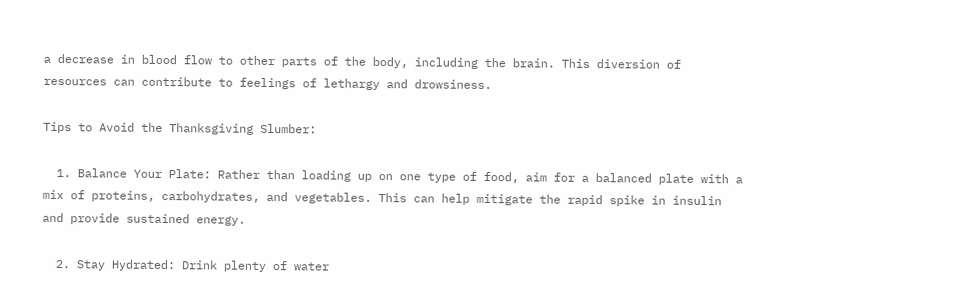a decrease in blood flow to other parts of the body, including the brain. This diversion of resources can contribute to feelings of lethargy and drowsiness.

Tips to Avoid the Thanksgiving Slumber:

  1. Balance Your Plate: Rather than loading up on one type of food, aim for a balanced plate with a mix of proteins, carbohydrates, and vegetables. This can help mitigate the rapid spike in insulin and provide sustained energy.

  2. Stay Hydrated: Drink plenty of water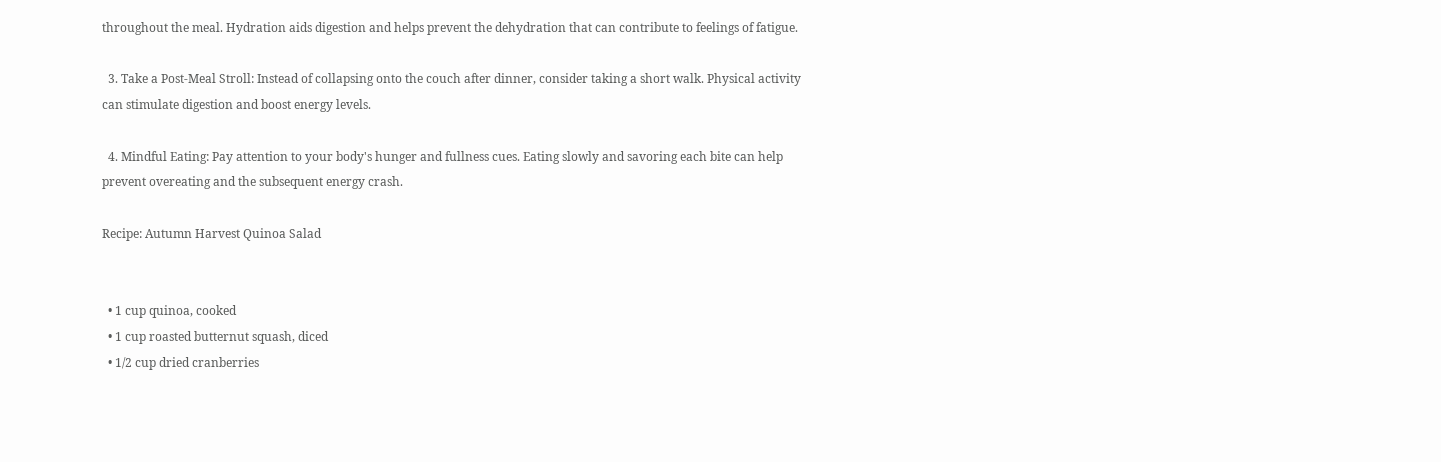throughout the meal. Hydration aids digestion and helps prevent the dehydration that can contribute to feelings of fatigue.

  3. Take a Post-Meal Stroll: Instead of collapsing onto the couch after dinner, consider taking a short walk. Physical activity can stimulate digestion and boost energy levels.

  4. Mindful Eating: Pay attention to your body's hunger and fullness cues. Eating slowly and savoring each bite can help prevent overeating and the subsequent energy crash.

Recipe: Autumn Harvest Quinoa Salad


  • 1 cup quinoa, cooked
  • 1 cup roasted butternut squash, diced
  • 1/2 cup dried cranberries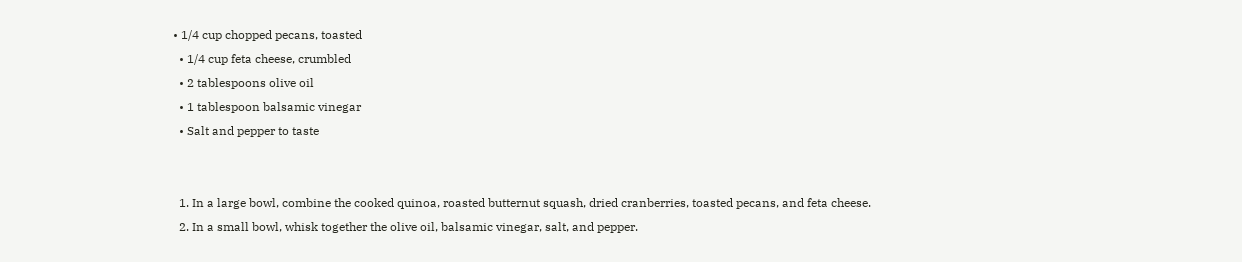• 1/4 cup chopped pecans, toasted
  • 1/4 cup feta cheese, crumbled
  • 2 tablespoons olive oil
  • 1 tablespoon balsamic vinegar
  • Salt and pepper to taste


  1. In a large bowl, combine the cooked quinoa, roasted butternut squash, dried cranberries, toasted pecans, and feta cheese.
  2. In a small bowl, whisk together the olive oil, balsamic vinegar, salt, and pepper.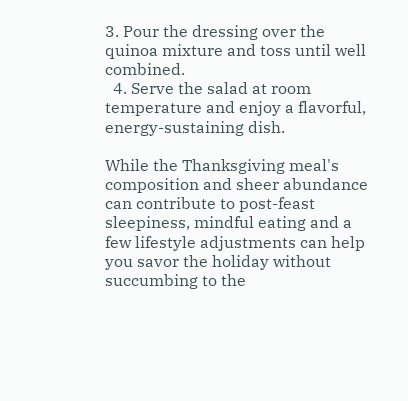3. Pour the dressing over the quinoa mixture and toss until well combined.
  4. Serve the salad at room temperature and enjoy a flavorful, energy-sustaining dish.

While the Thanksgiving meal's composition and sheer abundance can contribute to post-feast sleepiness, mindful eating and a few lifestyle adjustments can help you savor the holiday without succumbing to the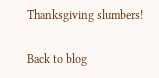Thanksgiving slumbers!

Back to blog